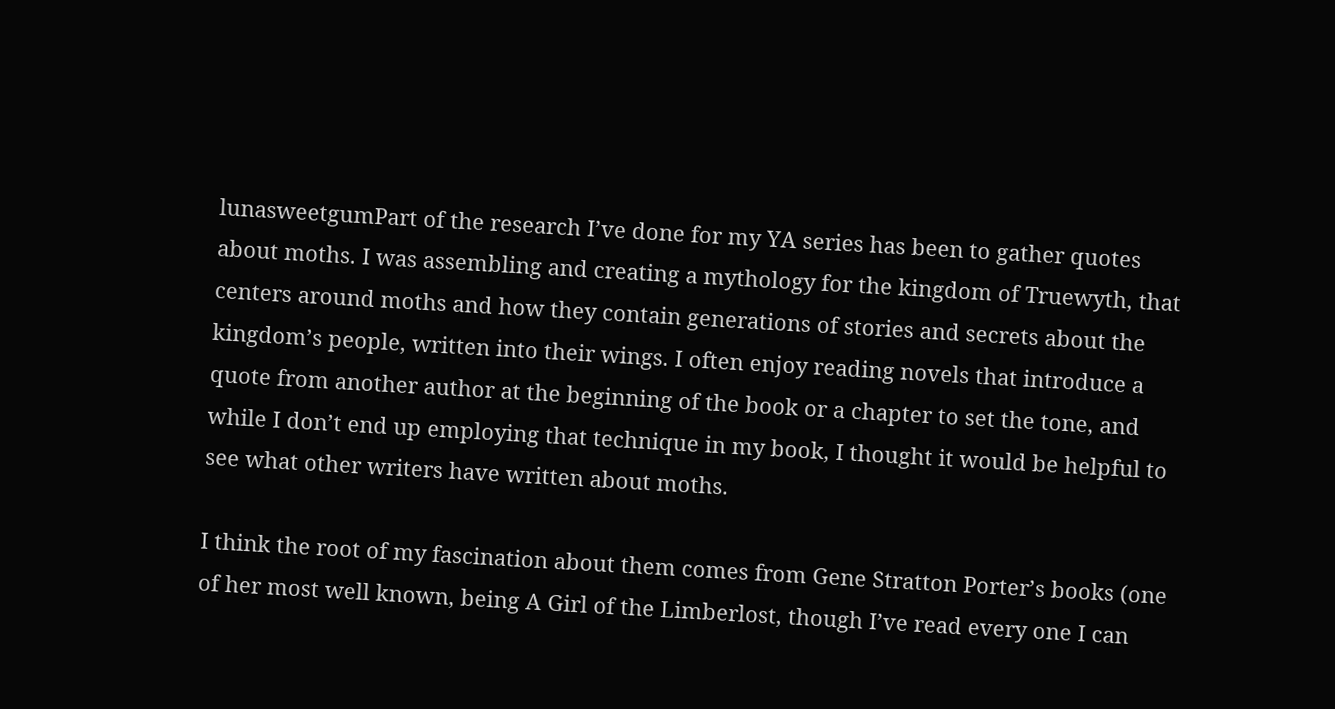lunasweetgumPart of the research I’ve done for my YA series has been to gather quotes about moths. I was assembling and creating a mythology for the kingdom of Truewyth, that centers around moths and how they contain generations of stories and secrets about the kingdom’s people, written into their wings. I often enjoy reading novels that introduce a quote from another author at the beginning of the book or a chapter to set the tone, and while I don’t end up employing that technique in my book, I thought it would be helpful to see what other writers have written about moths.

I think the root of my fascination about them comes from Gene Stratton Porter’s books (one of her most well known, being A Girl of the Limberlost, though I’ve read every one I can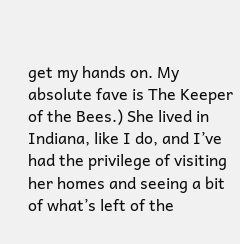get my hands on. My absolute fave is The Keeper of the Bees.) She lived in Indiana, like I do, and I’ve had the privilege of visiting her homes and seeing a bit of what’s left of the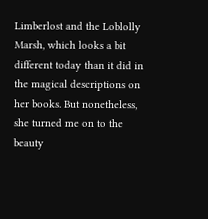Limberlost and the Loblolly Marsh, which looks a bit different today than it did in the magical descriptions on her books. But nonetheless, she turned me on to the beauty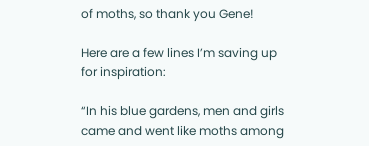of moths, so thank you Gene!

Here are a few lines I’m saving up for inspiration:

“In his blue gardens, men and girls came and went like moths among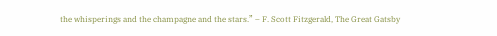the whisperings and the champagne and the stars.” – F. Scott Fitzgerald, The Great Gatsby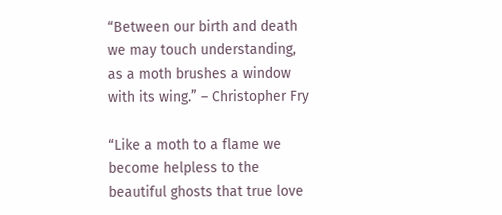“Between our birth and death we may touch understanding, as a moth brushes a window with its wing.” – Christopher Fry

“Like a moth to a flame we become helpless to the beautiful ghosts that true love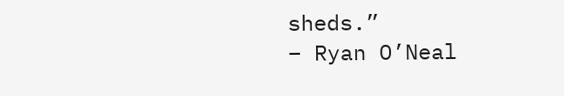sheds.”
– Ryan O’Neal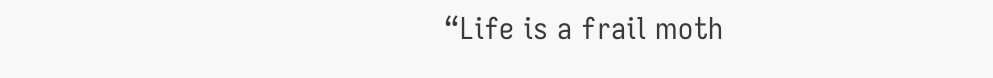“Life is a frail moth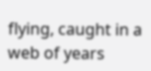flying, caught in a web of years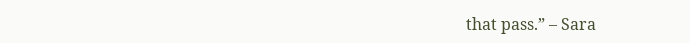that pass.” – Sara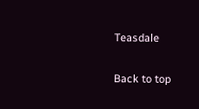Teasdale

Back to top